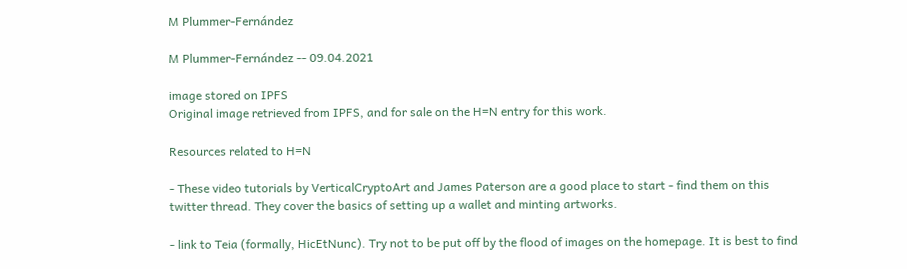M Plummer-Fernández

M Plummer-Fernández -- 09.04.2021

image stored on IPFS
Original image retrieved from IPFS, and for sale on the H=N entry for this work.

Resources related to H=N

- These video tutorials by VerticalCryptoArt and James Paterson are a good place to start - find them on this twitter thread. They cover the basics of setting up a wallet and minting artworks.

- link to Teia (formally, HicEtNunc). Try not to be put off by the flood of images on the homepage. It is best to find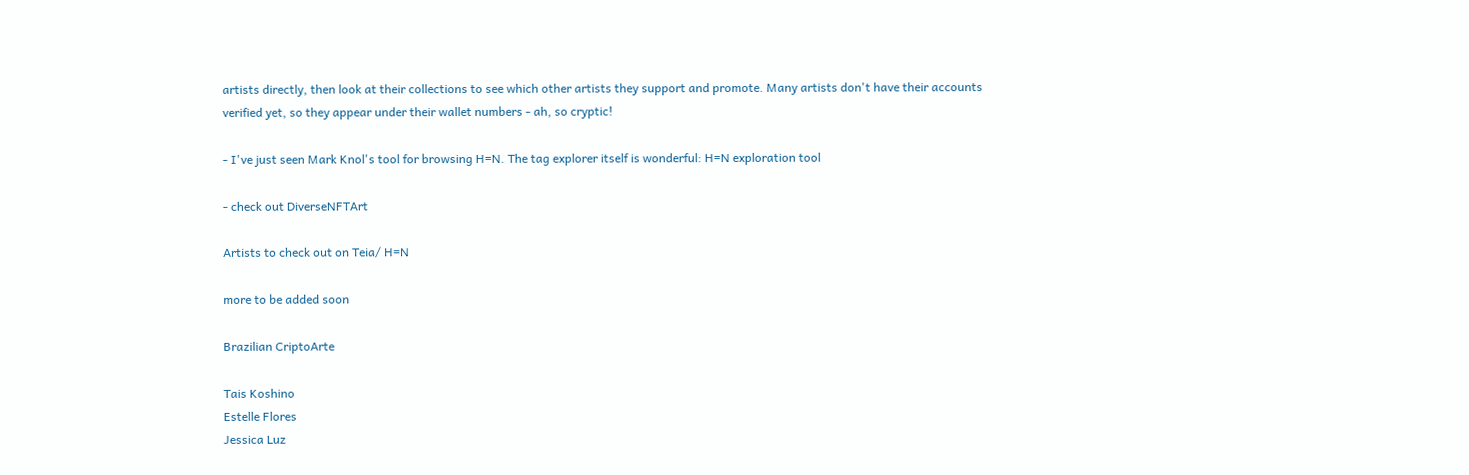artists directly, then look at their collections to see which other artists they support and promote. Many artists don't have their accounts verified yet, so they appear under their wallet numbers - ah, so cryptic!

- I've just seen Mark Knol's tool for browsing H=N. The tag explorer itself is wonderful: H=N exploration tool

- check out DiverseNFTArt

Artists to check out on Teia/ H=N

more to be added soon

Brazilian CriptoArte

Tais Koshino
Estelle Flores
Jessica Luz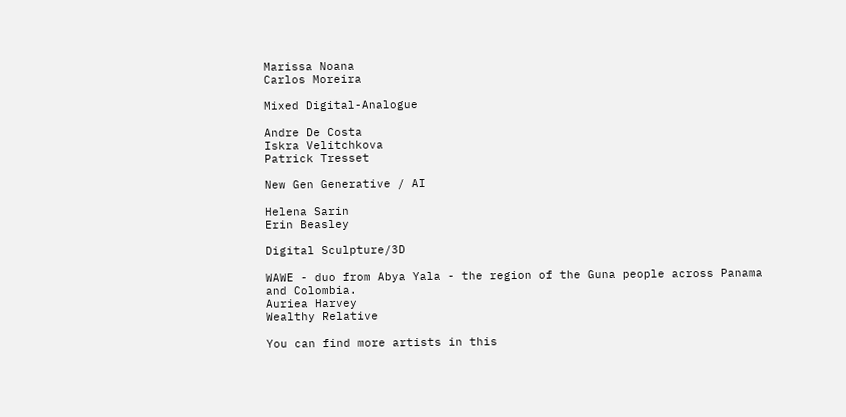Marissa Noana
Carlos Moreira

Mixed Digital-Analogue

Andre De Costa
Iskra Velitchkova
Patrick Tresset

New Gen Generative / AI

Helena Sarin
Erin Beasley

Digital Sculpture/3D

WAWE - duo from Abya Yala - the region of the Guna people across Panama and Colombia.
Auriea Harvey
Wealthy Relative

You can find more artists in this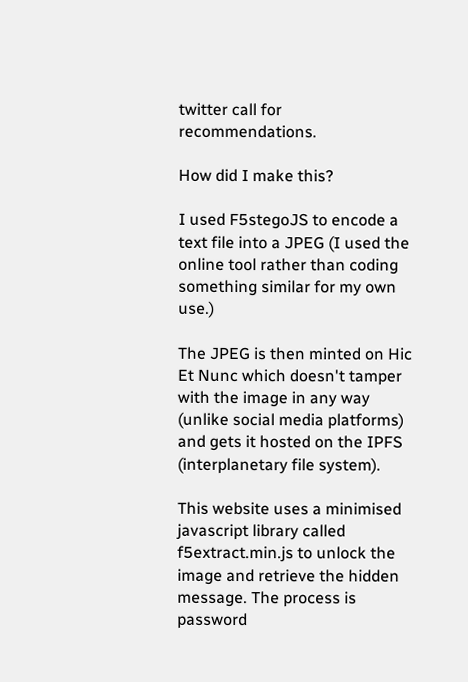twitter call for recommendations.

How did I make this?

I used F5stegoJS to encode a text file into a JPEG (I used the online tool rather than coding something similar for my own use.)

The JPEG is then minted on Hic Et Nunc which doesn't tamper with the image in any way (unlike social media platforms) and gets it hosted on the IPFS (interplanetary file system).

This website uses a minimised javascript library called f5extract.min.js to unlock the image and retrieve the hidden message. The process is password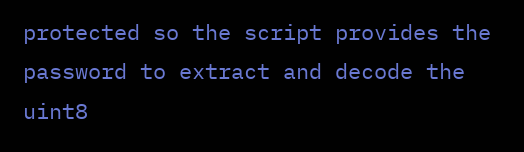protected so the script provides the password to extract and decode the uint8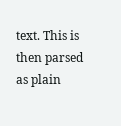text. This is then parsed as plain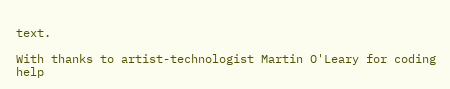text.

With thanks to artist-technologist Martin O'Leary for coding help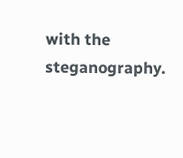with the steganography.